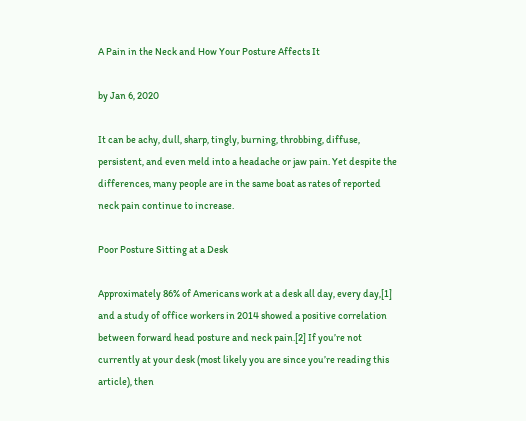A Pain in the Neck and How Your Posture Affects It

by Jan 6, 2020

It can be achy, dull, sharp, tingly, burning, throbbing, diffuse, persistent, and even meld into a headache or jaw pain. Yet despite the differences, many people are in the same boat as rates of reported neck pain continue to increase.

Poor Posture Sitting at a Desk

Approximately 86% of Americans work at a desk all day, every day,[1] and a study of office workers in 2014 showed a positive correlation between forward head posture and neck pain.[2] If you’re not currently at your desk (most likely you are since you’re reading this article), then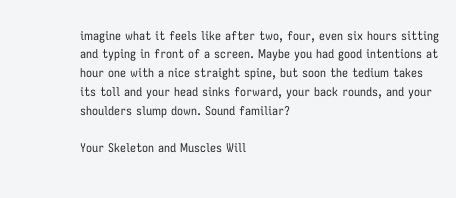imagine what it feels like after two, four, even six hours sitting and typing in front of a screen. Maybe you had good intentions at hour one with a nice straight spine, but soon the tedium takes its toll and your head sinks forward, your back rounds, and your shoulders slump down. Sound familiar?

Your Skeleton and Muscles Will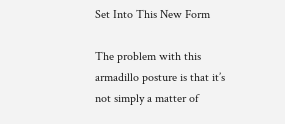Set Into This New Form

The problem with this armadillo posture is that it’s not simply a matter of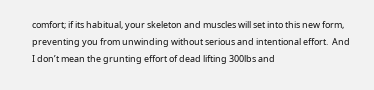comfort; if its habitual, your skeleton and muscles will set into this new form, preventing you from unwinding without serious and intentional effort.  And I don’t mean the grunting effort of dead lifting 300lbs and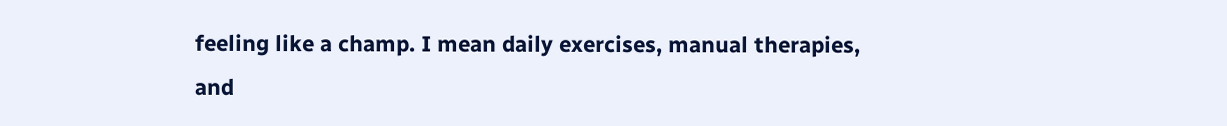feeling like a champ. I mean daily exercises, manual therapies, and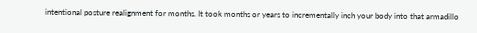intentional posture realignment for months. It took months or years to incrementally inch your body into that armadillo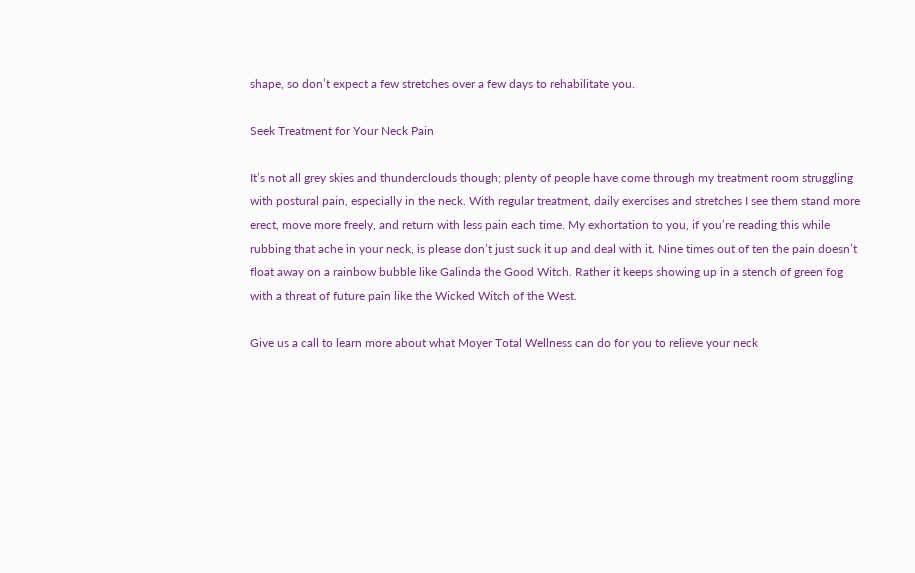shape, so don’t expect a few stretches over a few days to rehabilitate you.

Seek Treatment for Your Neck Pain

It’s not all grey skies and thunderclouds though; plenty of people have come through my treatment room struggling with postural pain, especially in the neck. With regular treatment, daily exercises and stretches I see them stand more erect, move more freely, and return with less pain each time. My exhortation to you, if you’re reading this while rubbing that ache in your neck, is please don’t just suck it up and deal with it. Nine times out of ten the pain doesn’t float away on a rainbow bubble like Galinda the Good Witch. Rather it keeps showing up in a stench of green fog with a threat of future pain like the Wicked Witch of the West.

Give us a call to learn more about what Moyer Total Wellness can do for you to relieve your neck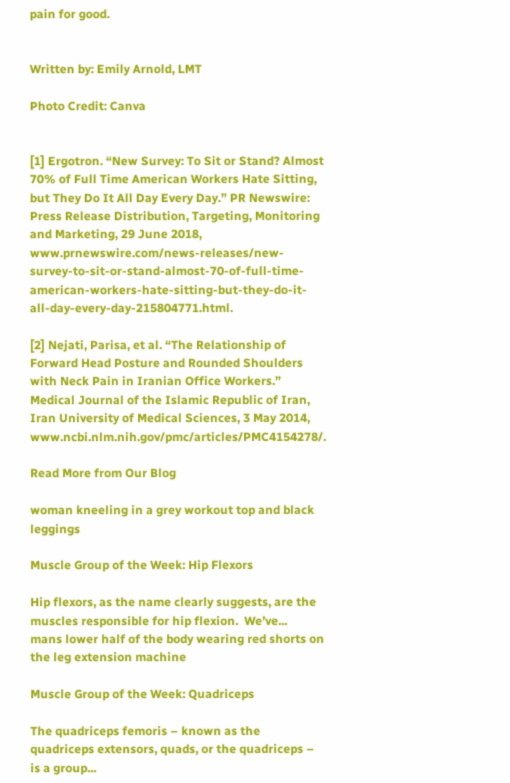pain for good.


Written by: Emily Arnold, LMT

Photo Credit: Canva


[1] Ergotron. “New Survey: To Sit or Stand? Almost 70% of Full Time American Workers Hate Sitting, but They Do It All Day Every Day.” PR Newswire: Press Release Distribution, Targeting, Monitoring and Marketing, 29 June 2018, www.prnewswire.com/news-releases/new-survey-to-sit-or-stand-almost-70-of-full-time-american-workers-hate-sitting-but-they-do-it-all-day-every-day-215804771.html.

[2] Nejati, Parisa, et al. “The Relationship of Forward Head Posture and Rounded Shoulders with Neck Pain in Iranian Office Workers.” Medical Journal of the Islamic Republic of Iran, Iran University of Medical Sciences, 3 May 2014, www.ncbi.nlm.nih.gov/pmc/articles/PMC4154278/.

Read More from Our Blog

woman kneeling in a grey workout top and black leggings

Muscle Group of the Week: Hip Flexors

Hip flexors, as the name clearly suggests, are the muscles responsible for hip flexion.  We’ve...
mans lower half of the body wearing red shorts on the leg extension machine

Muscle Group of the Week: Quadriceps

The quadriceps femoris – known as the quadriceps extensors, quads, or the quadriceps – is a group...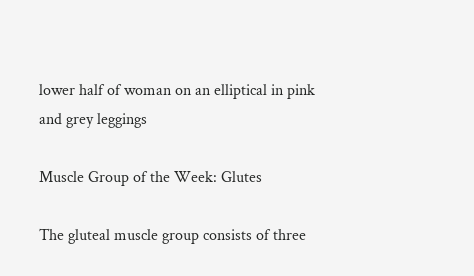lower half of woman on an elliptical in pink and grey leggings

Muscle Group of the Week: Glutes

The gluteal muscle group consists of three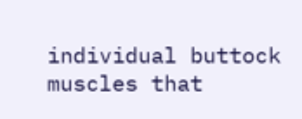individual buttock muscles that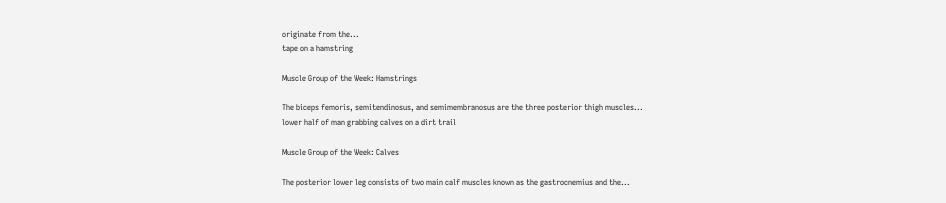originate from the...
tape on a hamstring

Muscle Group of the Week: Hamstrings

The biceps femoris, semitendinosus, and semimembranosus are the three posterior thigh muscles...
lower half of man grabbing calves on a dirt trail

Muscle Group of the Week: Calves

The posterior lower leg consists of two main calf muscles known as the gastrocnemius and the...